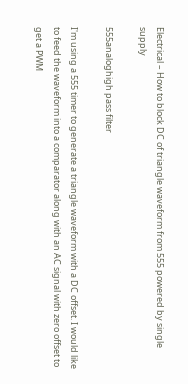Electrical – How to block DC of triangle waveform from 555 powered by single supply

555analoghigh pass filter

I'm using a 555 timer to generate a triangle waveform with a DC offset. I would like to feed the waveform into a comparator along with an AC signal with zero offset to get a PWM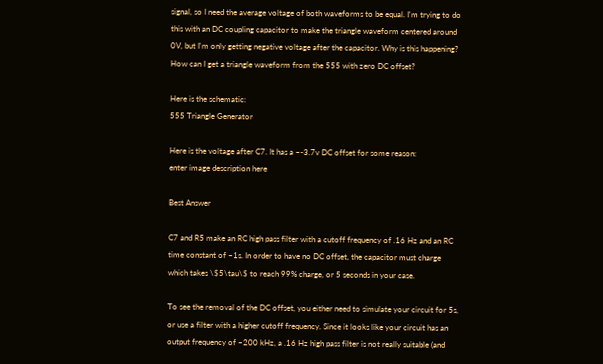signal, so I need the average voltage of both waveforms to be equal. I'm trying to do this with an DC coupling capacitor to make the triangle waveform centered around 0V, but I'm only getting negative voltage after the capacitor. Why is this happening? How can I get a triangle waveform from the 555 with zero DC offset?

Here is the schematic:
555 Triangle Generator

Here is the voltage after C7. It has a ~-3.7v DC offset for some reason:
enter image description here

Best Answer

C7 and R5 make an RC high pass filter with a cutoff frequency of .16 Hz and an RC time constant of ~1s. In order to have no DC offset, the capacitor must charge which takes \$5\tau\$ to reach 99% charge, or 5 seconds in your case.

To see the removal of the DC offset, you either need to simulate your circuit for 5s, or use a filter with a higher cutoff frequency. Since it looks like your circuit has an output frequency of ~200 kHz, a .16 Hz high pass filter is not really suitable (and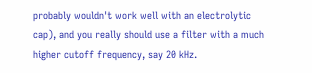probably wouldn't work well with an electrolytic cap), and you really should use a filter with a much higher cutoff frequency, say 20 kHz.